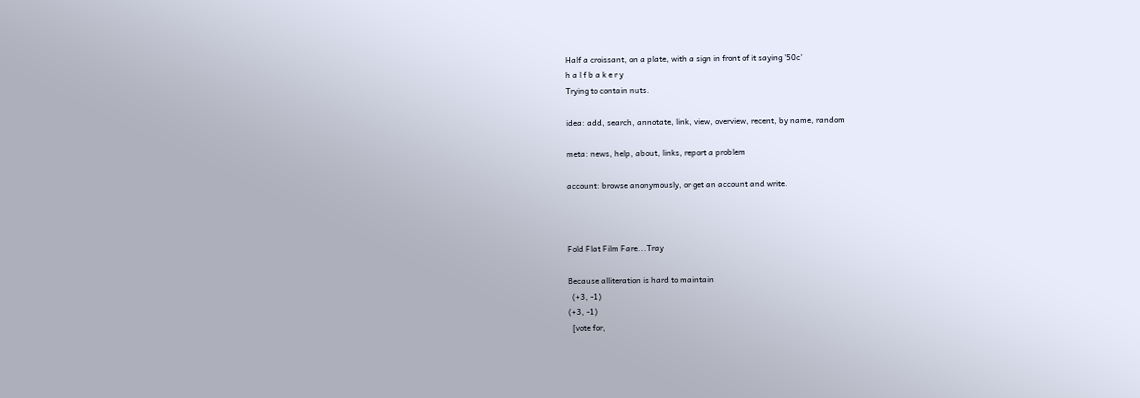Half a croissant, on a plate, with a sign in front of it saying '50c'
h a l f b a k e r y
Trying to contain nuts.

idea: add, search, annotate, link, view, overview, recent, by name, random

meta: news, help, about, links, report a problem

account: browse anonymously, or get an account and write.



Fold Flat Film Fare...Tray

Because alliteration is hard to maintain
  (+3, -1)
(+3, -1)
  [vote for,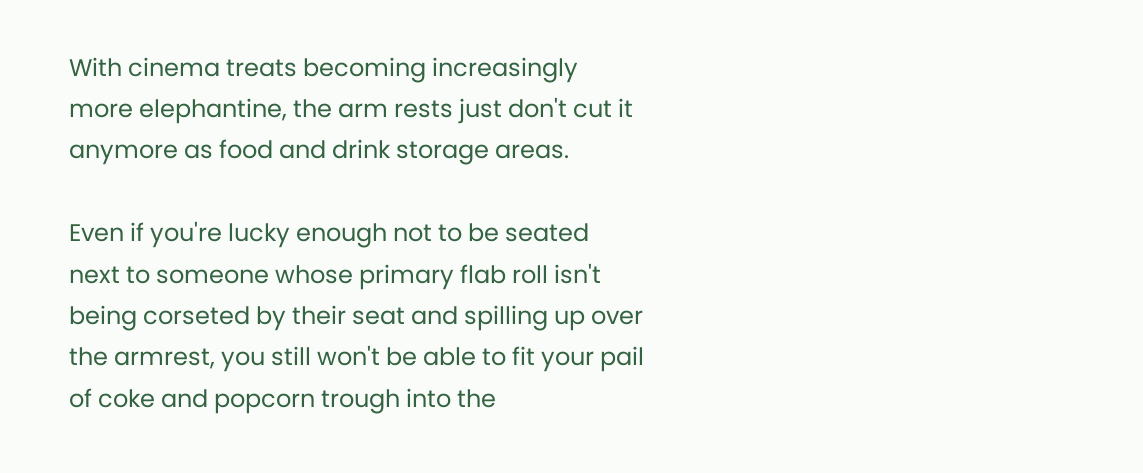With cinema treats becoming increasingly more elephantine, the arm rests just don't cut it anymore as food and drink storage areas.

Even if you're lucky enough not to be seated next to someone whose primary flab roll isn't being corseted by their seat and spilling up over the armrest, you still won't be able to fit your pail of coke and popcorn trough into the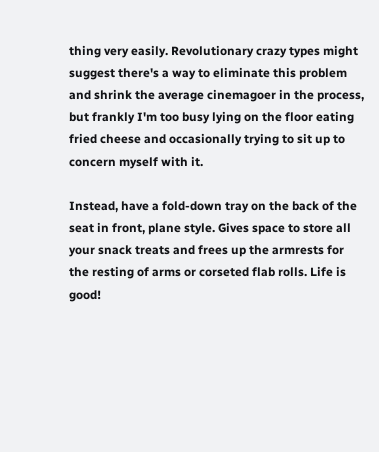thing very easily. Revolutionary crazy types might suggest there's a way to eliminate this problem and shrink the average cinemagoer in the process, but frankly I'm too busy lying on the floor eating fried cheese and occasionally trying to sit up to concern myself with it.

Instead, have a fold-down tray on the back of the seat in front, plane style. Gives space to store all your snack treats and frees up the armrests for the resting of arms or corseted flab rolls. Life is good!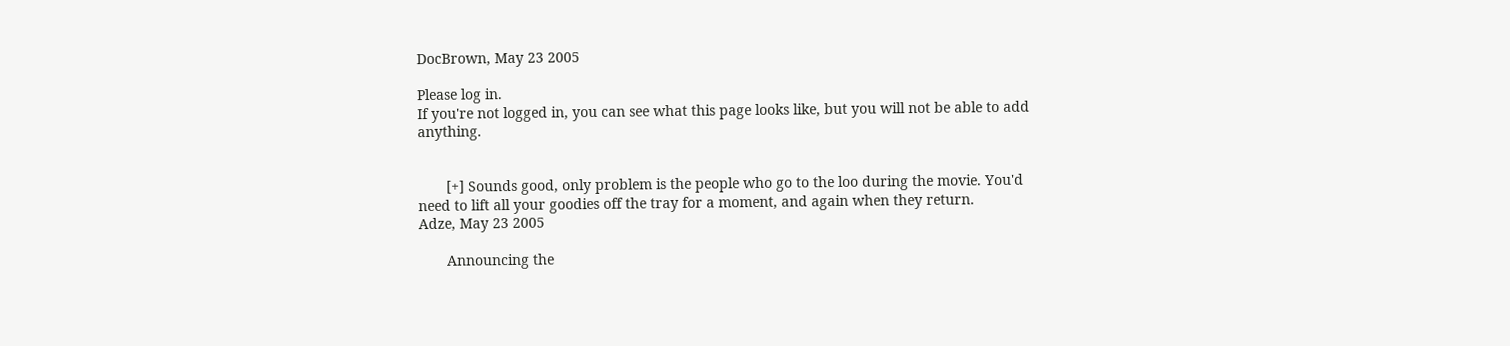DocBrown, May 23 2005

Please log in.
If you're not logged in, you can see what this page looks like, but you will not be able to add anything.


       [+] Sounds good, only problem is the people who go to the loo during the movie. You'd need to lift all your goodies off the tray for a moment, and again when they return.
Adze, May 23 2005

       Announcing the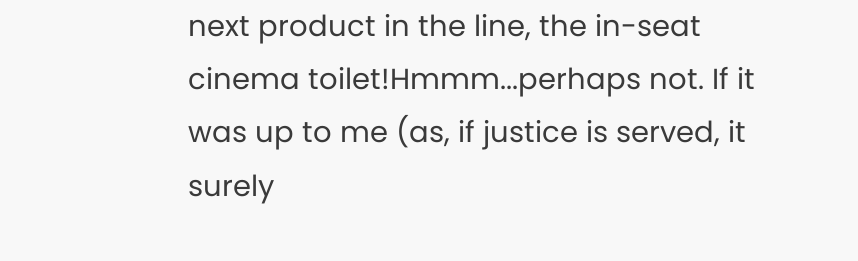next product in the line, the in-seat cinema toilet!Hmmm...perhaps not. If it was up to me (as, if justice is served, it surely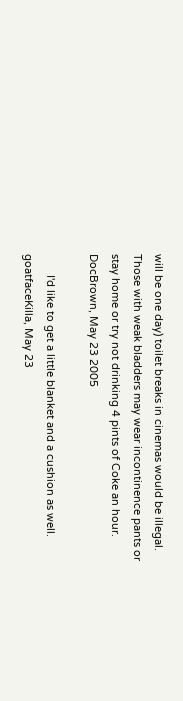will be one day) toilet breaks in cinemas would be illegal. Those with weak bladders may wear incontinence pants or stay home or try not drinking 4 pints of Coke an hour.
DocBrown, May 23 2005

       I'd like to get a little blanket and a cushion as well.
goatfaceKilla, May 23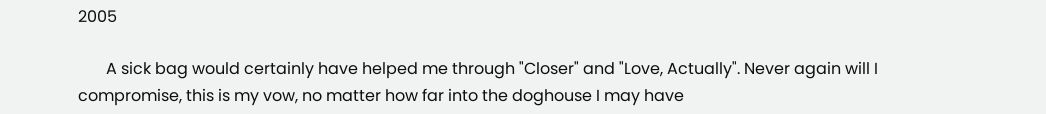2005

       A sick bag would certainly have helped me through "Closer" and "Love, Actually". Never again will I compromise, this is my vow, no matter how far into the doghouse I may have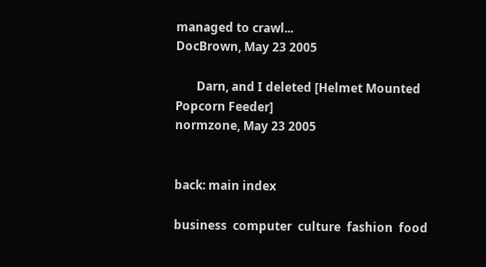managed to crawl...
DocBrown, May 23 2005

       Darn, and I deleted [Helmet Mounted Popcorn Feeder]
normzone, May 23 2005


back: main index

business  computer  culture  fashion  food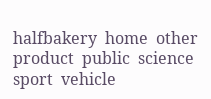halfbakery  home  other  product  public  science  sport  vehicle